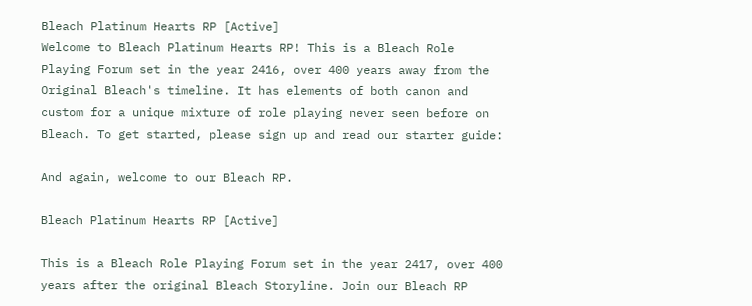Bleach Platinum Hearts RP [Active]
Welcome to Bleach Platinum Hearts RP! This is a Bleach Role Playing Forum set in the year 2416, over 400 years away from the Original Bleach's timeline. It has elements of both canon and custom for a unique mixture of role playing never seen before on Bleach. To get started, please sign up and read our starter guide:

And again, welcome to our Bleach RP.

Bleach Platinum Hearts RP [Active]

This is a Bleach Role Playing Forum set in the year 2417, over 400 years after the original Bleach Storyline. Join our Bleach RP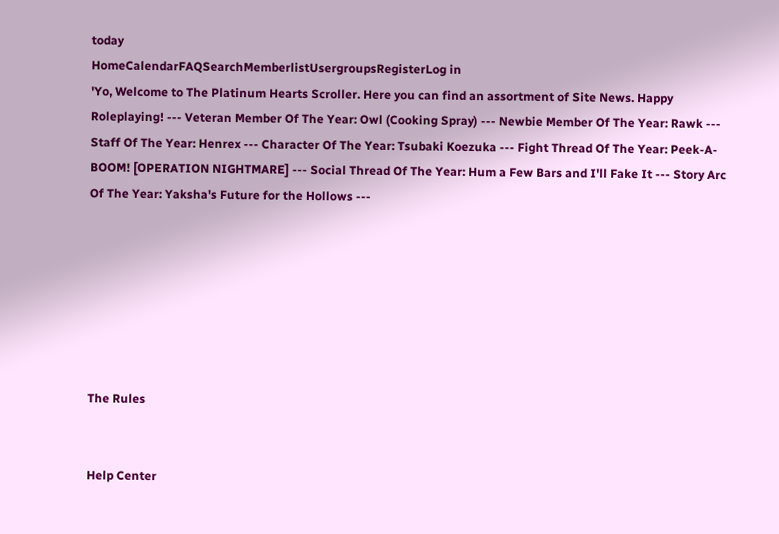today
HomeCalendarFAQSearchMemberlistUsergroupsRegisterLog in
'Yo, Welcome to The Platinum Hearts Scroller. Here you can find an assortment of Site News. Happy Roleplaying! --- Veteran Member Of The Year: Owl (Cooking Spray) --- Newbie Member Of The Year: Rawk --- Staff Of The Year: Henrex --- Character Of The Year: Tsubaki Koezuka --- Fight Thread Of The Year: Peek-A-BOOM! [OPERATION NIGHTMARE] --- Social Thread Of The Year: Hum a Few Bars and I'll Fake It --- Story Arc Of The Year: Yaksha's Future for the Hollows ---







The Rules


Help Center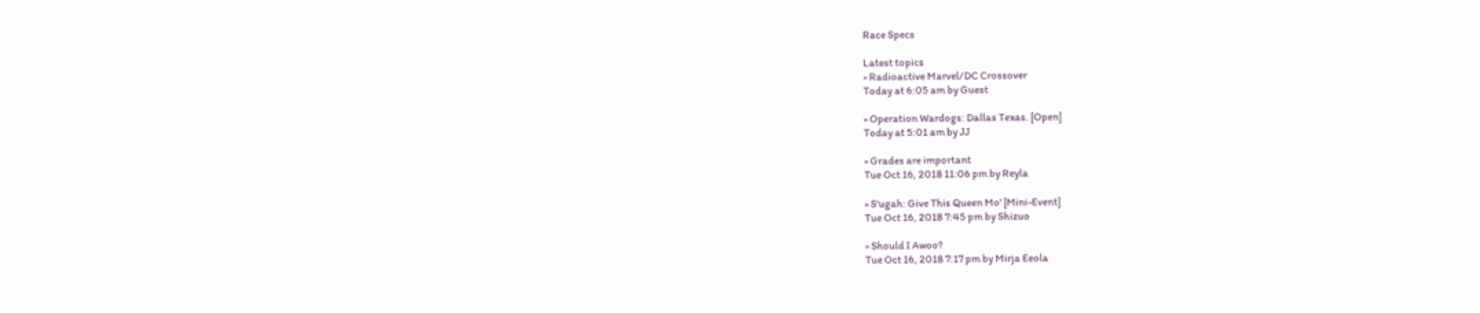Race Specs

Latest topics
» Radioactive Marvel/DC Crossover
Today at 6:05 am by Guest

» Operation Wardogs: Dallas Texas. [Open]
Today at 5:01 am by JJ

» Grades are important
Tue Oct 16, 2018 11:06 pm by Reyla

» S'ugah: Give This Queen Mo' [Mini-Event]
Tue Oct 16, 2018 7:45 pm by Shizuo

» Should I Awoo?
Tue Oct 16, 2018 7:17 pm by Mirja Eeola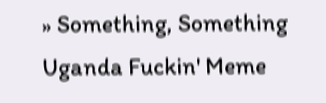» Something, Something Uganda Fuckin' Meme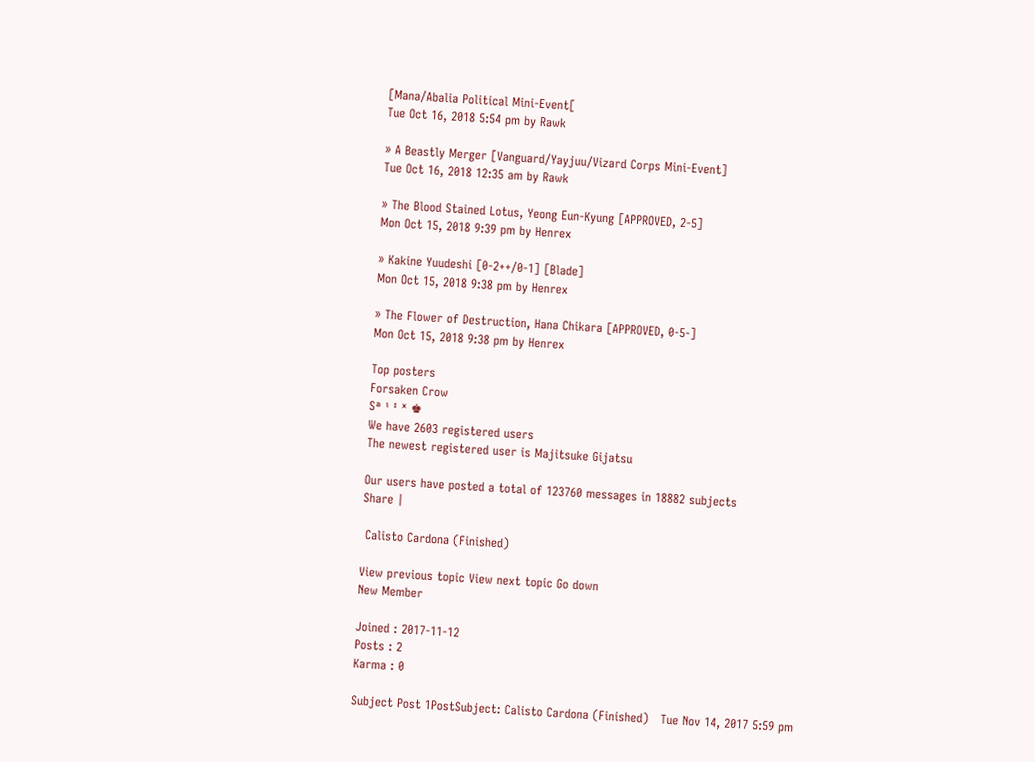[Mana/Abalia Political Mini-Event[
Tue Oct 16, 2018 5:54 pm by Rawk

» A Beastly Merger [Vanguard/Yayjuu/Vizard Corps Mini-Event]
Tue Oct 16, 2018 12:35 am by Rawk

» The Blood Stained Lotus, Yeong Eun-Kyung [APPROVED, 2-5]
Mon Oct 15, 2018 9:39 pm by Henrex

» Kakine Yuudeshi [0-2++/0-1] [Blade]
Mon Oct 15, 2018 9:38 pm by Henrex

» The Flower of Destruction, Hana Chikara [APPROVED, 0-5-]
Mon Oct 15, 2018 9:38 pm by Henrex

Top posters
Forsaken Crow
Sᵃ ᶥ ᶦ ˣ ♚
We have 2603 registered users
The newest registered user is Majitsuke Gijatsu

Our users have posted a total of 123760 messages in 18882 subjects
Share |

 Calisto Cardona (Finished)

View previous topic View next topic Go down
New Member

Joined : 2017-11-12
Posts : 2
Karma : 0

Subject Post 1PostSubject: Calisto Cardona (Finished)   Tue Nov 14, 2017 5:59 pm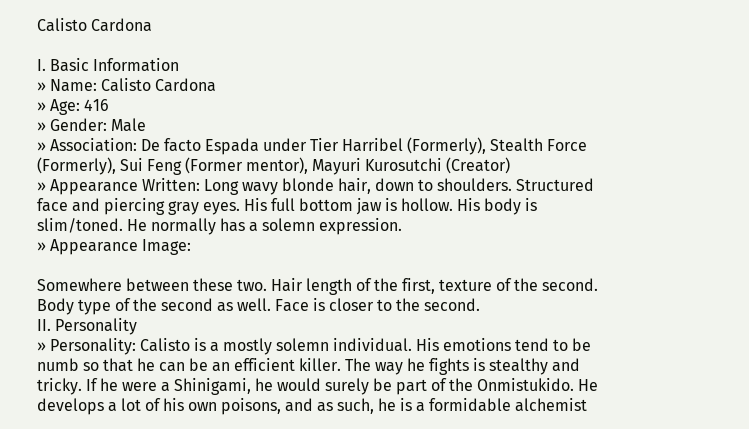Calisto Cardona

I. Basic Information
» Name: Calisto Cardona
» Age: 416
» Gender: Male
» Association: De facto Espada under Tier Harribel (Formerly), Stealth Force (Formerly), Sui Feng (Former mentor), Mayuri Kurosutchi (Creator)
» Appearance Written: Long wavy blonde hair, down to shoulders. Structured face and piercing gray eyes. His full bottom jaw is hollow. His body is slim/toned. He normally has a solemn expression.
» Appearance Image:

Somewhere between these two. Hair length of the first, texture of the second. Body type of the second as well. Face is closer to the second.
II. Personality
» Personality: Calisto is a mostly solemn individual. His emotions tend to be numb so that he can be an efficient killer. The way he fights is stealthy and tricky. If he were a Shinigami, he would surely be part of the Onmistukido. He develops a lot of his own poisons, and as such, he is a formidable alchemist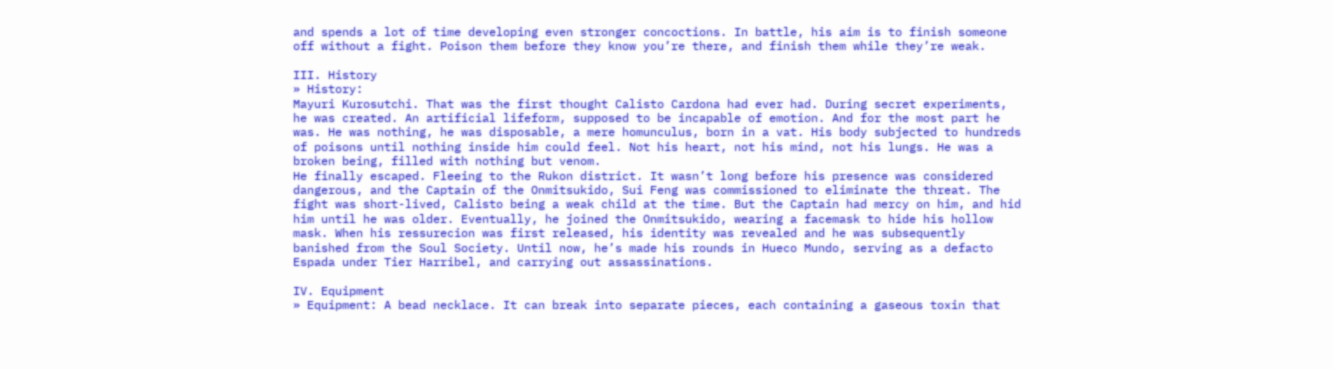and spends a lot of time developing even stronger concoctions. In battle, his aim is to finish someone off without a fight. Poison them before they know you’re there, and finish them while they’re weak.

III. History
» History:
Mayuri Kurosutchi. That was the first thought Calisto Cardona had ever had. During secret experiments, he was created. An artificial lifeform, supposed to be incapable of emotion. And for the most part he was. He was nothing, he was disposable, a mere homunculus, born in a vat. His body subjected to hundreds of poisons until nothing inside him could feel. Not his heart, not his mind, not his lungs. He was a broken being, filled with nothing but venom.
He finally escaped. Fleeing to the Rukon district. It wasn’t long before his presence was considered dangerous, and the Captain of the Onmitsukido, Sui Feng was commissioned to eliminate the threat. The fight was short-lived, Calisto being a weak child at the time. But the Captain had mercy on him, and hid him until he was older. Eventually, he joined the Onmitsukido, wearing a facemask to hide his hollow mask. When his ressurecion was first released, his identity was revealed and he was subsequently banished from the Soul Society. Until now, he’s made his rounds in Hueco Mundo, serving as a defacto Espada under Tier Harribel, and carrying out assassinations.

IV. Equipment
» Equipment: A bead necklace. It can break into separate pieces, each containing a gaseous toxin that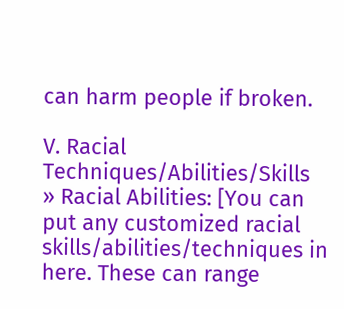can harm people if broken.

V. Racial Techniques/Abilities/Skills
» Racial Abilities: [You can put any customized racial skills/abilities/techniques in here. These can range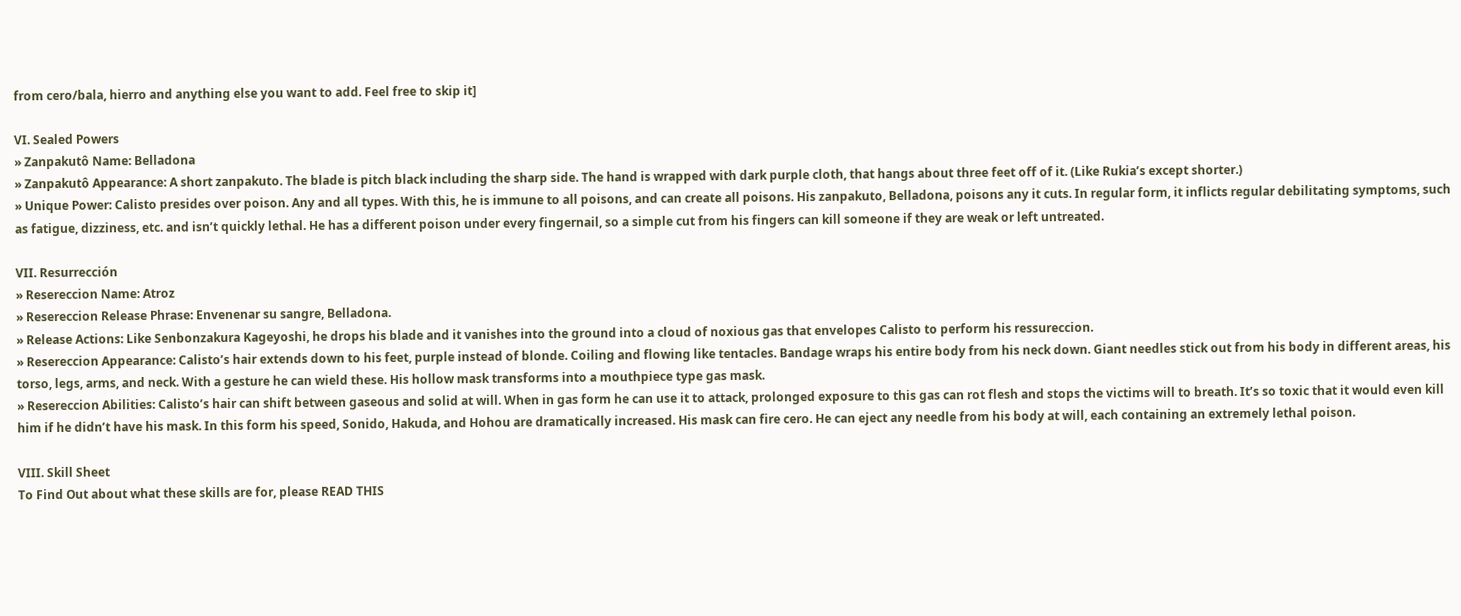from cero/bala, hierro and anything else you want to add. Feel free to skip it]

VI. Sealed Powers
» Zanpakutô Name: Belladona
» Zanpakutô Appearance: A short zanpakuto. The blade is pitch black including the sharp side. The hand is wrapped with dark purple cloth, that hangs about three feet off of it. (Like Rukia’s except shorter.)
» Unique Power: Calisto presides over poison. Any and all types. With this, he is immune to all poisons, and can create all poisons. His zanpakuto, Belladona, poisons any it cuts. In regular form, it inflicts regular debilitating symptoms, such as fatigue, dizziness, etc. and isn’t quickly lethal. He has a different poison under every fingernail, so a simple cut from his fingers can kill someone if they are weak or left untreated.

VII. Resurrección
» Resereccion Name: Atroz
» Resereccion Release Phrase: Envenenar su sangre, Belladona.
» Release Actions: Like Senbonzakura Kageyoshi, he drops his blade and it vanishes into the ground into a cloud of noxious gas that envelopes Calisto to perform his ressureccion.
» Resereccion Appearance: Calisto’s hair extends down to his feet, purple instead of blonde. Coiling and flowing like tentacles. Bandage wraps his entire body from his neck down. Giant needles stick out from his body in different areas, his torso, legs, arms, and neck. With a gesture he can wield these. His hollow mask transforms into a mouthpiece type gas mask.
» Resereccion Abilities: Calisto’s hair can shift between gaseous and solid at will. When in gas form he can use it to attack, prolonged exposure to this gas can rot flesh and stops the victims will to breath. It’s so toxic that it would even kill him if he didn’t have his mask. In this form his speed, Sonido, Hakuda, and Hohou are dramatically increased. His mask can fire cero. He can eject any needle from his body at will, each containing an extremely lethal poison.

VIII. Skill Sheet
To Find Out about what these skills are for, please READ THIS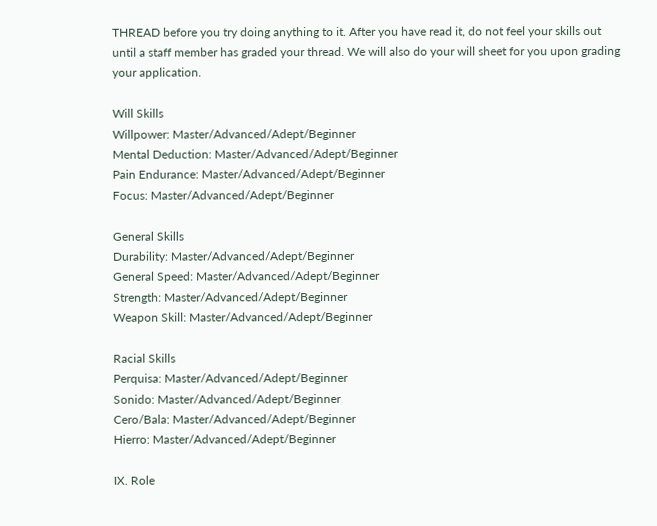THREAD before you try doing anything to it. After you have read it, do not feel your skills out until a staff member has graded your thread. We will also do your will sheet for you upon grading your application.

Will Skills
Willpower: Master/Advanced/Adept/Beginner
Mental Deduction: Master/Advanced/Adept/Beginner
Pain Endurance: Master/Advanced/Adept/Beginner
Focus: Master/Advanced/Adept/Beginner

General Skills
Durability: Master/Advanced/Adept/Beginner
General Speed: Master/Advanced/Adept/Beginner
Strength: Master/Advanced/Adept/Beginner
Weapon Skill: Master/Advanced/Adept/Beginner

Racial Skills
Perquisa: Master/Advanced/Adept/Beginner
Sonido: Master/Advanced/Adept/Beginner
Cero/Bala: Master/Advanced/Adept/Beginner
Hierro: Master/Advanced/Adept/Beginner

IX. Role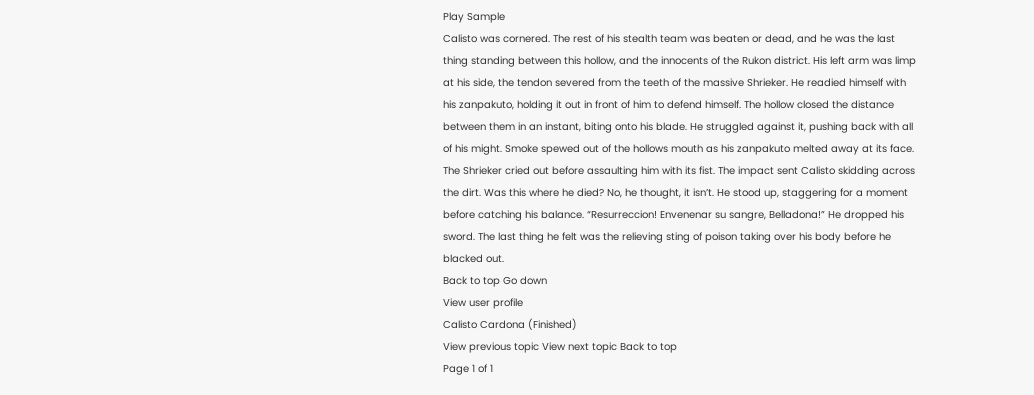Play Sample
Calisto was cornered. The rest of his stealth team was beaten or dead, and he was the last thing standing between this hollow, and the innocents of the Rukon district. His left arm was limp at his side, the tendon severed from the teeth of the massive Shrieker. He readied himself with his zanpakuto, holding it out in front of him to defend himself. The hollow closed the distance between them in an instant, biting onto his blade. He struggled against it, pushing back with all of his might. Smoke spewed out of the hollows mouth as his zanpakuto melted away at its face. The Shrieker cried out before assaulting him with its fist. The impact sent Calisto skidding across the dirt. Was this where he died? No, he thought, it isn’t. He stood up, staggering for a moment before catching his balance. “Resurreccion! Envenenar su sangre, Belladona!” He dropped his sword. The last thing he felt was the relieving sting of poison taking over his body before he blacked out.
Back to top Go down
View user profile
Calisto Cardona (Finished)
View previous topic View next topic Back to top
Page 1 of 1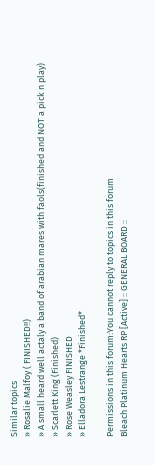Similar topics
» Rosalie Malfoy ( FINISHED!!)
» A small heard well actaly a band of arabian mares with faols(finished and NOT a pick n play)
» Scarlett King (Finished)
» Rose Weasley FINISHED
» Elladora Lestrange *Finished*

Permissions in this forum:You cannot reply to topics in this forum
Bleach Platinum Hearts RP [Active] :: GENERAL BOARD ::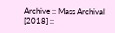Archive :: Mass Archival [2018] ::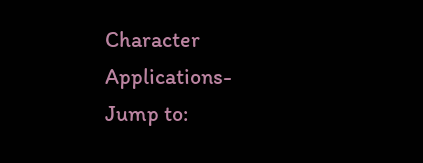Character Applications-
Jump to: